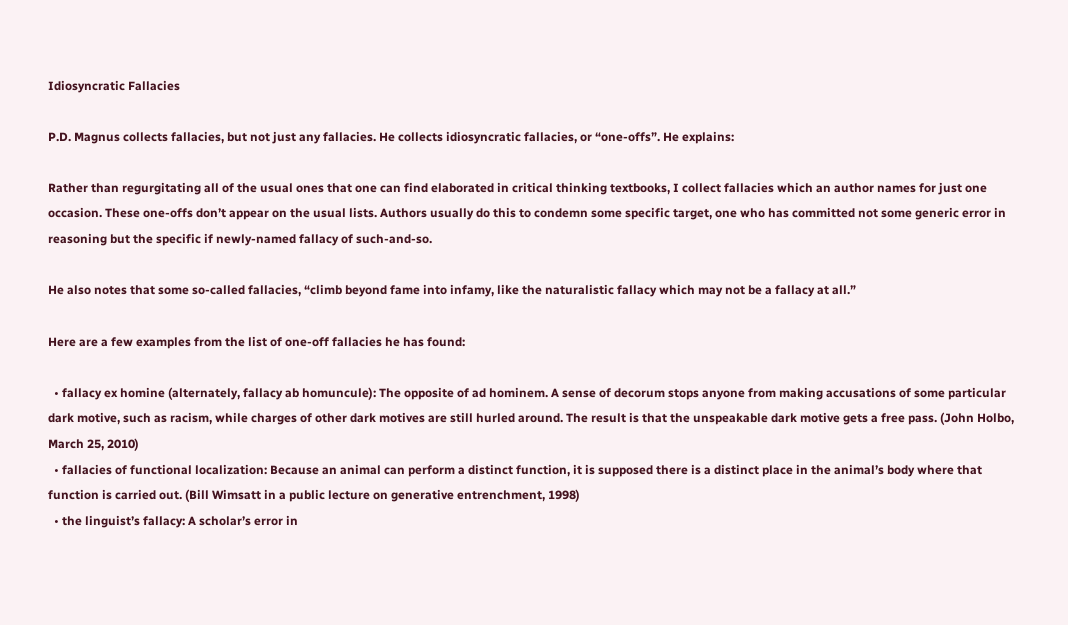Idiosyncratic Fallacies

P.D. Magnus collects fallacies, but not just any fallacies. He collects idiosyncratic fallacies, or “one-offs”. He explains:

Rather than regurgitating all of the usual ones that one can find elaborated in critical thinking textbooks, I collect fallacies which an author names for just one occasion. These one-offs don’t appear on the usual lists. Authors usually do this to condemn some specific target, one who has committed not some generic error in reasoning but the specific if newly-named fallacy of such-and-so.

He also notes that some so-called fallacies, “climb beyond fame into infamy, like the naturalistic fallacy which may not be a fallacy at all.”

Here are a few examples from the list of one-off fallacies he has found:

  • fallacy ex homine (alternately, fallacy ab homuncule): The opposite of ad hominem. A sense of decorum stops anyone from making accusations of some particular dark motive, such as racism, while charges of other dark motives are still hurled around. The result is that the unspeakable dark motive gets a free pass. (John Holbo, March 25, 2010)
  • fallacies of functional localization: Because an animal can perform a distinct function, it is supposed there is a distinct place in the animal’s body where that function is carried out. (Bill Wimsatt in a public lecture on generative entrenchment, 1998)
  • the linguist’s fallacy: A scholar’s error in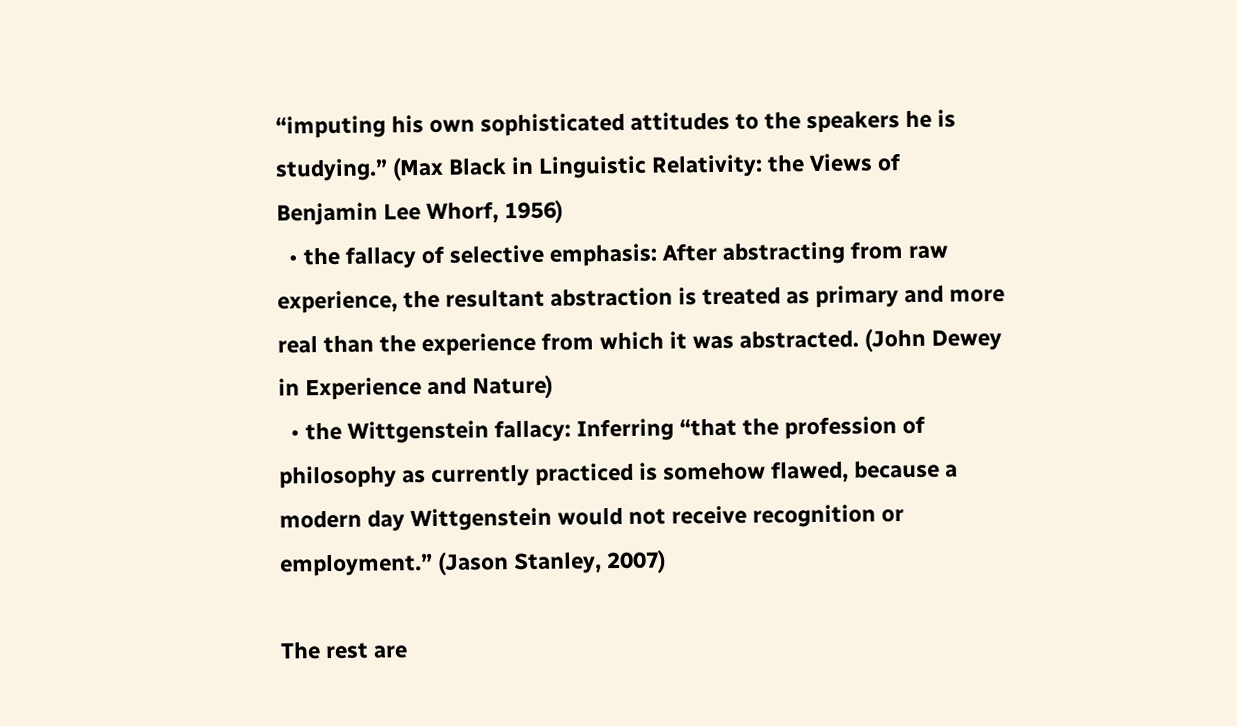“imputing his own sophisticated attitudes to the speakers he is studying.” (Max Black in Linguistic Relativity: the Views of Benjamin Lee Whorf, 1956)
  • the fallacy of selective emphasis: After abstracting from raw experience, the resultant abstraction is treated as primary and more real than the experience from which it was abstracted. (John Dewey in Experience and Nature)
  • the Wittgenstein fallacy: Inferring “that the profession of philosophy as currently practiced is somehow flawed, because a modern day Wittgenstein would not receive recognition or employment.” (Jason Stanley, 2007)

The rest are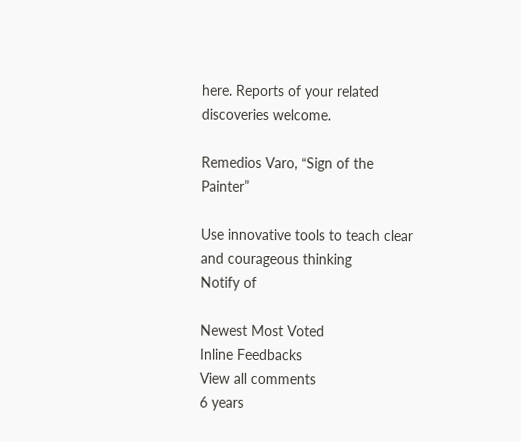here. Reports of your related discoveries welcome.

Remedios Varo, “Sign of the Painter”

Use innovative tools to teach clear and courageous thinking
Notify of

Newest Most Voted
Inline Feedbacks
View all comments
6 years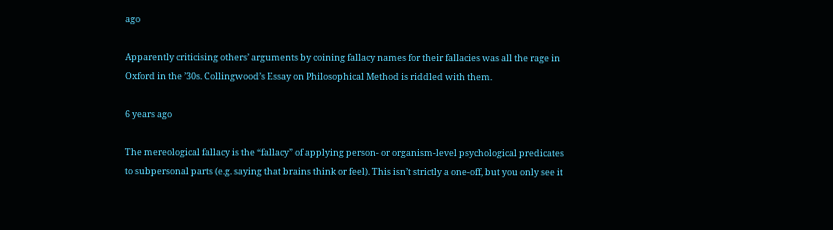ago

Apparently criticising others’ arguments by coining fallacy names for their fallacies was all the rage in Oxford in the ’30s. Collingwood’s Essay on Philosophical Method is riddled with them.

6 years ago

The mereological fallacy is the “fallacy” of applying person- or organism-level psychological predicates to subpersonal parts (e.g. saying that brains think or feel). This isn’t strictly a one-off, but you only see it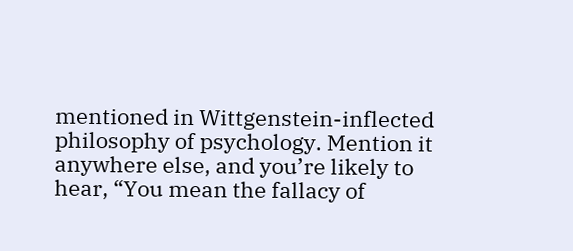mentioned in Wittgenstein-inflected philosophy of psychology. Mention it anywhere else, and you’re likely to hear, “You mean the fallacy of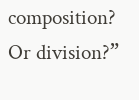composition? Or division?”